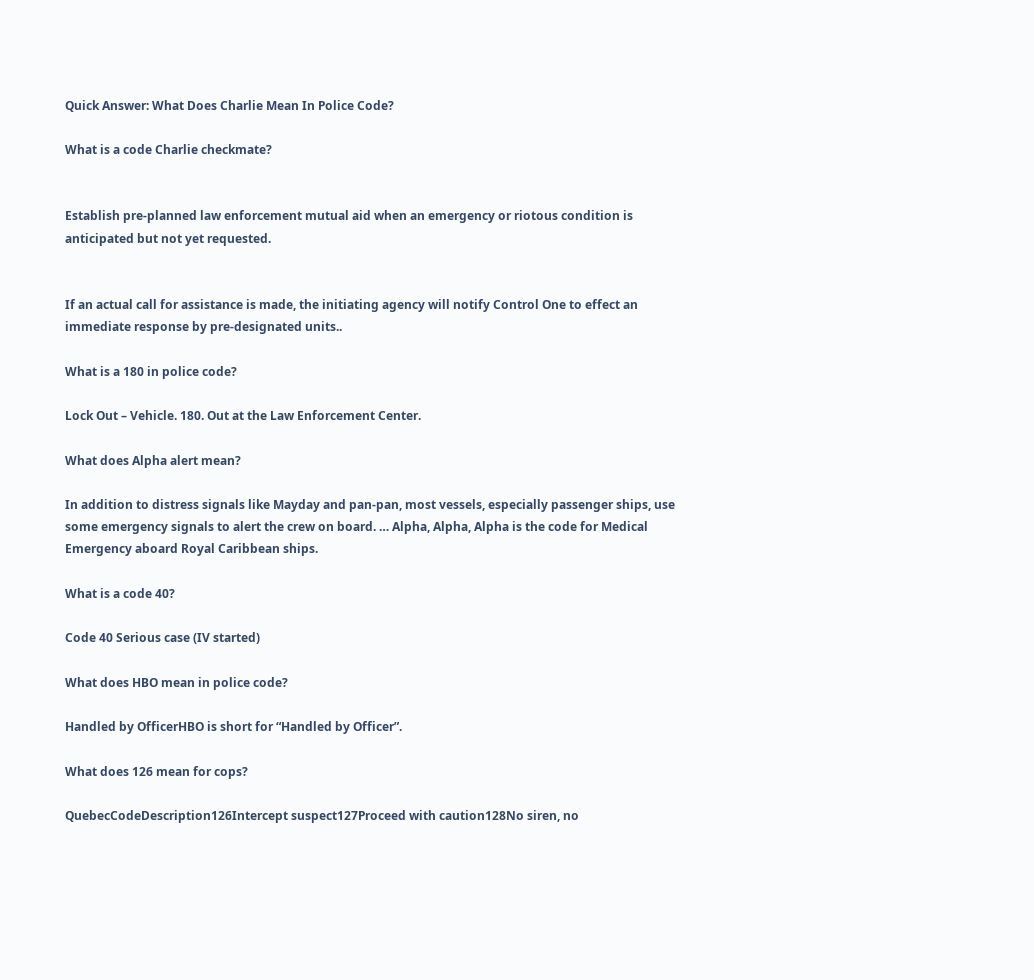Quick Answer: What Does Charlie Mean In Police Code?

What is a code Charlie checkmate?


Establish pre-planned law enforcement mutual aid when an emergency or riotous condition is anticipated but not yet requested.


If an actual call for assistance is made, the initiating agency will notify Control One to effect an immediate response by pre-designated units..

What is a 180 in police code?

Lock Out – Vehicle. 180. Out at the Law Enforcement Center.

What does Alpha alert mean?

In addition to distress signals like Mayday and pan-pan, most vessels, especially passenger ships, use some emergency signals to alert the crew on board. … Alpha, Alpha, Alpha is the code for Medical Emergency aboard Royal Caribbean ships.

What is a code 40?

Code 40 Serious case (IV started)

What does HBO mean in police code?

Handled by OfficerHBO is short for “Handled by Officer”.

What does 126 mean for cops?

QuebecCodeDescription126Intercept suspect127Proceed with caution128No siren, no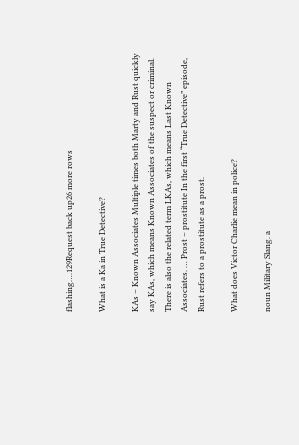flashing….129Request back up26 more rows

What is a Ka in True Detective?

KAs – Known Associates Multiple times both Marty and Rust quickly say KAs, which means Known Associates of the suspect or criminal. There is also the related term LKAs, which means Last Known Associates. … Prost – prostitute In the first “True Detective” episode, Rust refers to a prostitute as a prost.

What does Victor Charlie mean in police?

noun Military Slang. a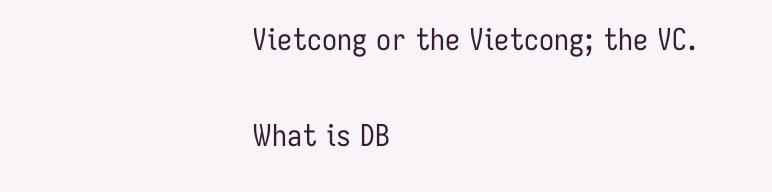Vietcong or the Vietcong; the VC.

What is DB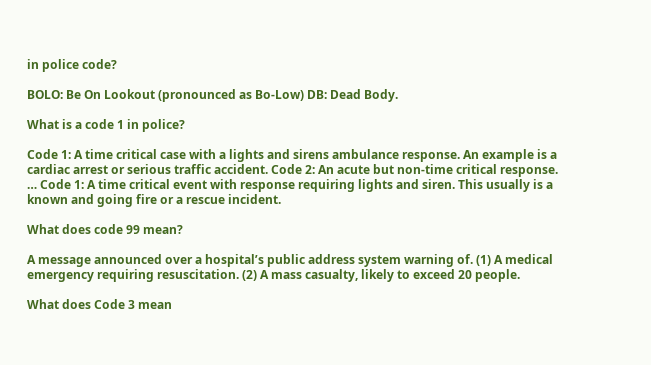in police code?

BOLO: Be On Lookout (pronounced as Bo-Low) DB: Dead Body.

What is a code 1 in police?

Code 1: A time critical case with a lights and sirens ambulance response. An example is a cardiac arrest or serious traffic accident. Code 2: An acute but non-time critical response. … Code 1: A time critical event with response requiring lights and siren. This usually is a known and going fire or a rescue incident.

What does code 99 mean?

A message announced over a hospital’s public address system warning of. (1) A medical emergency requiring resuscitation. (2) A mass casualty, likely to exceed 20 people.

What does Code 3 mean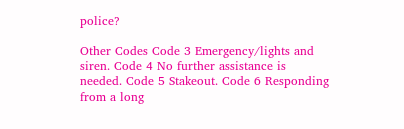police?

Other Codes Code 3 Emergency/lights and siren. Code 4 No further assistance is needed. Code 5 Stakeout. Code 6 Responding from a long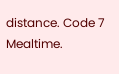distance. Code 7 Mealtime.